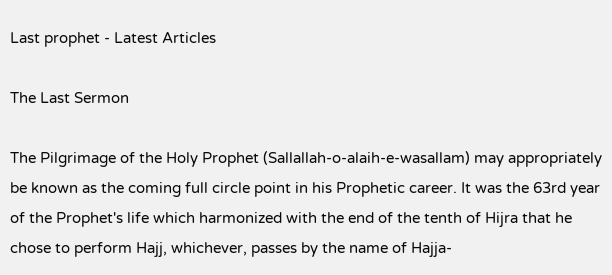Last prophet - Latest Articles

The Last Sermon

The Pilgrimage of the Holy Prophet (Sallallah-o-alaih-e-wasallam) may appropriately be known as the coming full circle point in his Prophetic career. It was the 63rd year of the Prophet's life which harmonized with the end of the tenth of Hijra that he chose to perform Hajj, whichever, passes by the name of Hajja-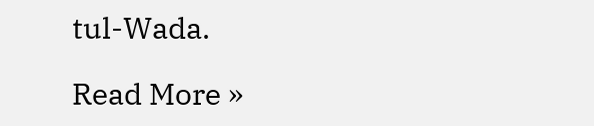tul-Wada.

Read More »